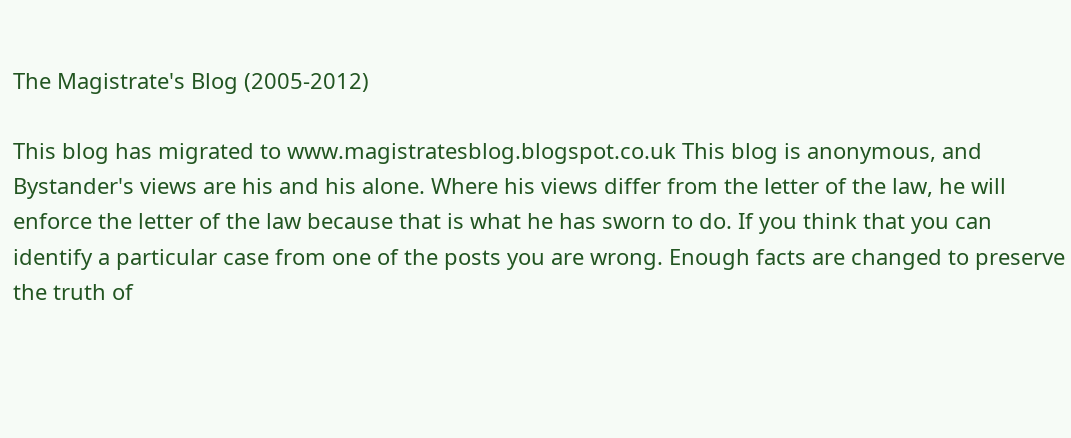The Magistrate's Blog (2005-2012)

This blog has migrated to www.magistratesblog.blogspot.co.uk This blog is anonymous, and Bystander's views are his and his alone. Where his views differ from the letter of the law, he will enforce the letter of the law because that is what he has sworn to do. If you think that you can identify a particular case from one of the posts you are wrong. Enough facts are changed to preserve the truth of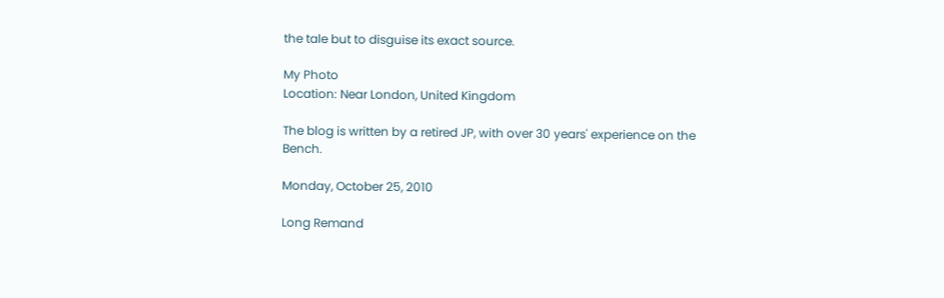the tale but to disguise its exact source.

My Photo
Location: Near London, United Kingdom

The blog is written by a retired JP, with over 30 years' experience on the Bench.

Monday, October 25, 2010

Long Remand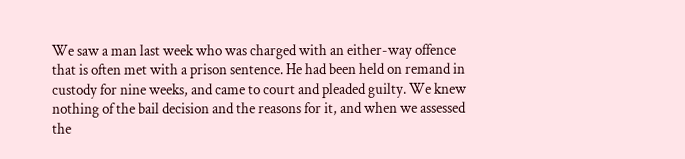We saw a man last week who was charged with an either-way offence that is often met with a prison sentence. He had been held on remand in custody for nine weeks, and came to court and pleaded guilty. We knew nothing of the bail decision and the reasons for it, and when we assessed the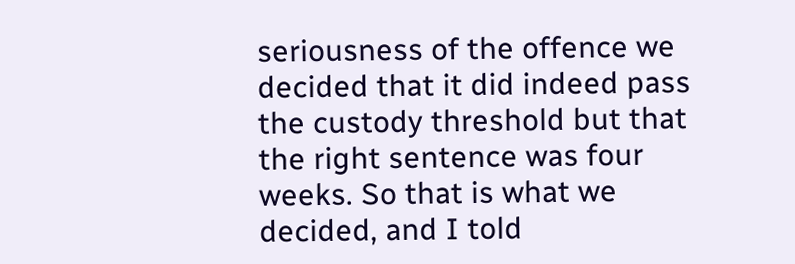seriousness of the offence we decided that it did indeed pass the custody threshold but that the right sentence was four weeks. So that is what we decided, and I told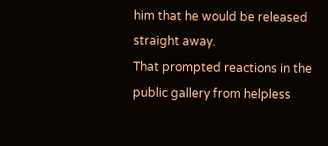him that he would be released straight away.
That prompted reactions in the public gallery from helpless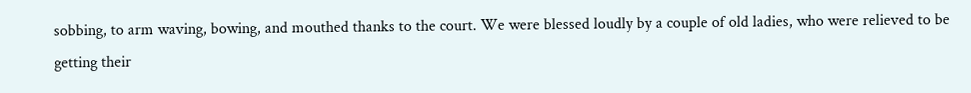sobbing, to arm waving, bowing, and mouthed thanks to the court. We were blessed loudly by a couple of old ladies, who were relieved to be getting their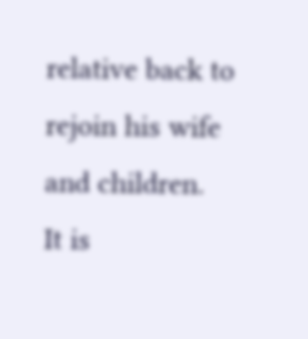relative back to rejoin his wife and children.
It is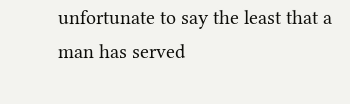unfortunate to say the least that a man has served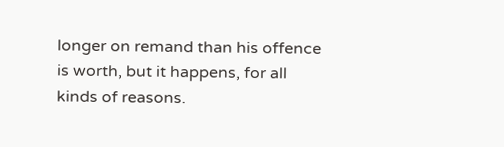longer on remand than his offence is worth, but it happens, for all kinds of reasons.